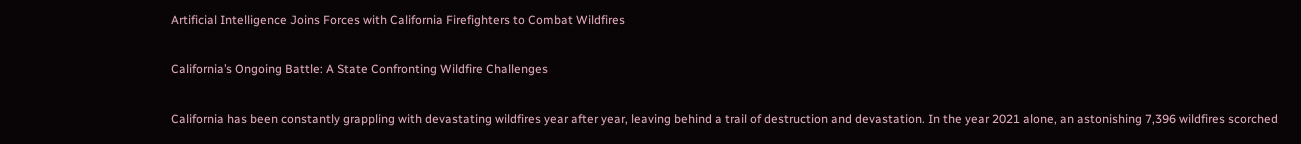Artificial Intelligence Joins Forces with California Firefighters to Combat Wildfires

California’s Ongoing Battle: A State Confronting Wildfire Challenges

California has been constantly grappling with devastating wildfires year after year, leaving behind a trail of destruction and devastation. In the year 2021 alone, an astonishing 7,396 wildfires scorched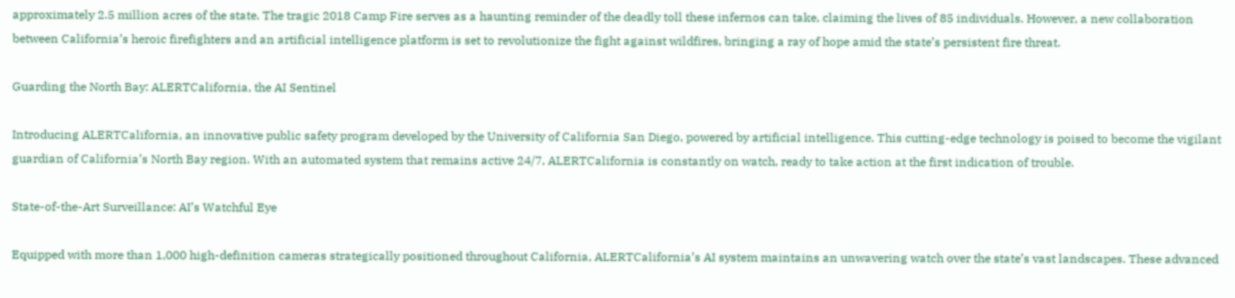approximately 2.5 million acres of the state. The tragic 2018 Camp Fire serves as a haunting reminder of the deadly toll these infernos can take, claiming the lives of 85 individuals. However, a new collaboration between California’s heroic firefighters and an artificial intelligence platform is set to revolutionize the fight against wildfires, bringing a ray of hope amid the state’s persistent fire threat.

Guarding the North Bay: ALERTCalifornia, the AI Sentinel

Introducing ALERTCalifornia, an innovative public safety program developed by the University of California San Diego, powered by artificial intelligence. This cutting-edge technology is poised to become the vigilant guardian of California’s North Bay region. With an automated system that remains active 24/7, ALERTCalifornia is constantly on watch, ready to take action at the first indication of trouble.

State-of-the-Art Surveillance: AI’s Watchful Eye

Equipped with more than 1,000 high-definition cameras strategically positioned throughout California, ALERTCalifornia’s AI system maintains an unwavering watch over the state’s vast landscapes. These advanced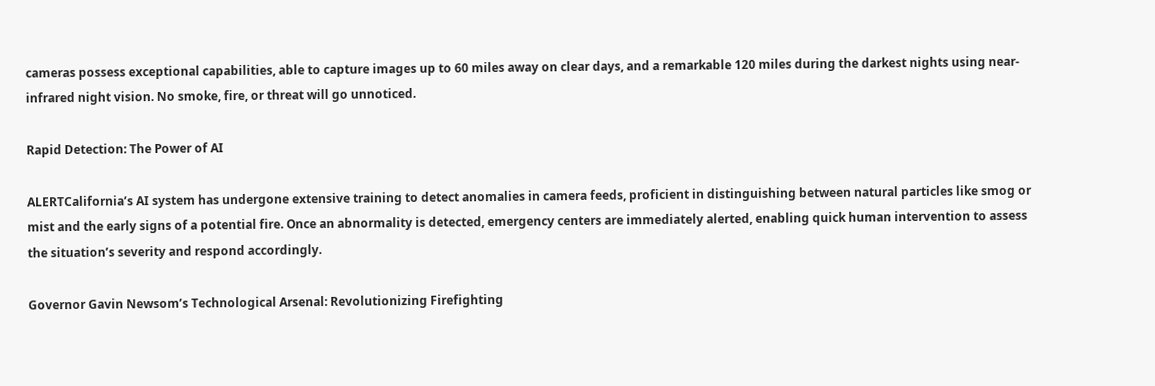cameras possess exceptional capabilities, able to capture images up to 60 miles away on clear days, and a remarkable 120 miles during the darkest nights using near-infrared night vision. No smoke, fire, or threat will go unnoticed.

Rapid Detection: The Power of AI

ALERTCalifornia’s AI system has undergone extensive training to detect anomalies in camera feeds, proficient in distinguishing between natural particles like smog or mist and the early signs of a potential fire. Once an abnormality is detected, emergency centers are immediately alerted, enabling quick human intervention to assess the situation’s severity and respond accordingly.

Governor Gavin Newsom’s Technological Arsenal: Revolutionizing Firefighting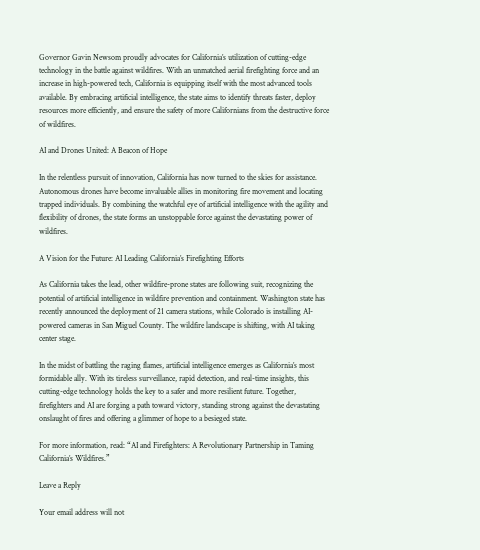Governor Gavin Newsom proudly advocates for California’s utilization of cutting-edge technology in the battle against wildfires. With an unmatched aerial firefighting force and an increase in high-powered tech, California is equipping itself with the most advanced tools available. By embracing artificial intelligence, the state aims to identify threats faster, deploy resources more efficiently, and ensure the safety of more Californians from the destructive force of wildfires.

AI and Drones United: A Beacon of Hope

In the relentless pursuit of innovation, California has now turned to the skies for assistance. Autonomous drones have become invaluable allies in monitoring fire movement and locating trapped individuals. By combining the watchful eye of artificial intelligence with the agility and flexibility of drones, the state forms an unstoppable force against the devastating power of wildfires.

A Vision for the Future: AI Leading California’s Firefighting Efforts

As California takes the lead, other wildfire-prone states are following suit, recognizing the potential of artificial intelligence in wildfire prevention and containment. Washington state has recently announced the deployment of 21 camera stations, while Colorado is installing AI-powered cameras in San Miguel County. The wildfire landscape is shifting, with AI taking center stage.

In the midst of battling the raging flames, artificial intelligence emerges as California’s most formidable ally. With its tireless surveillance, rapid detection, and real-time insights, this cutting-edge technology holds the key to a safer and more resilient future. Together, firefighters and AI are forging a path toward victory, standing strong against the devastating onslaught of fires and offering a glimmer of hope to a besieged state.

For more information, read: “AI and Firefighters: A Revolutionary Partnership in Taming California’s Wildfires.”

Leave a Reply

Your email address will not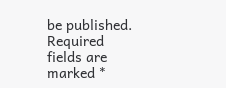be published. Required fields are marked *